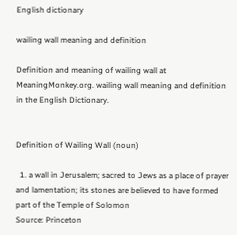English dictionary

wailing wall meaning and definition

Definition and meaning of wailing wall at MeaningMonkey.org. wailing wall meaning and definition in the English Dictionary.


Definition of Wailing Wall (noun)

  1. a wall in Jerusalem; sacred to Jews as a place of prayer and lamentation; its stones are believed to have formed part of the Temple of Solomon
Source: Princeton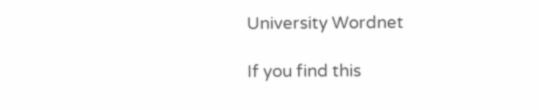University Wordnet

If you find this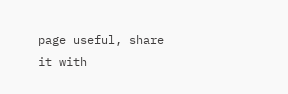page useful, share it with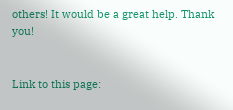others! It would be a great help. Thank you!


Link to this page: